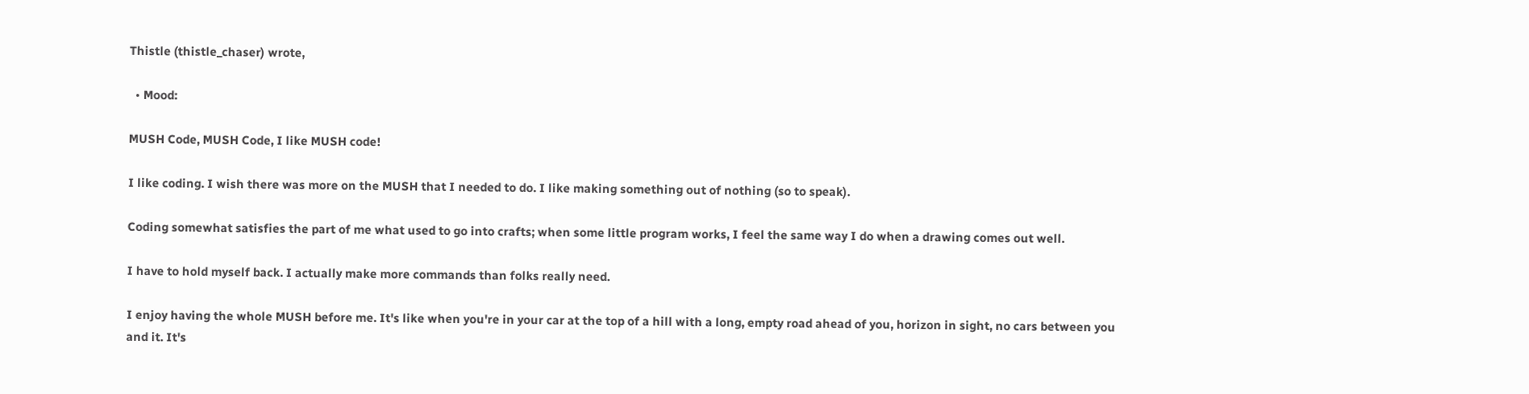Thistle (thistle_chaser) wrote,

  • Mood:

MUSH Code, MUSH Code, I like MUSH code!

I like coding. I wish there was more on the MUSH that I needed to do. I like making something out of nothing (so to speak).

Coding somewhat satisfies the part of me what used to go into crafts; when some little program works, I feel the same way I do when a drawing comes out well.

I have to hold myself back. I actually make more commands than folks really need.

I enjoy having the whole MUSH before me. It's like when you're in your car at the top of a hill with a long, empty road ahead of you, horizon in sight, no cars between you and it. It's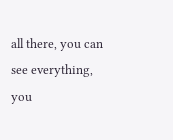all there, you can see everything, you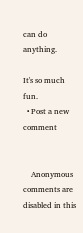can do anything.

It's so much fun.
  • Post a new comment


    Anonymous comments are disabled in this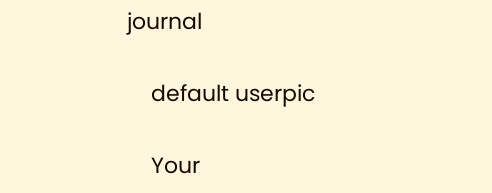journal

    default userpic

    Your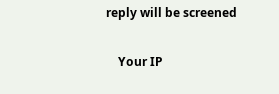reply will be screened

    Your IP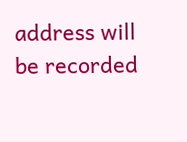address will be recorded